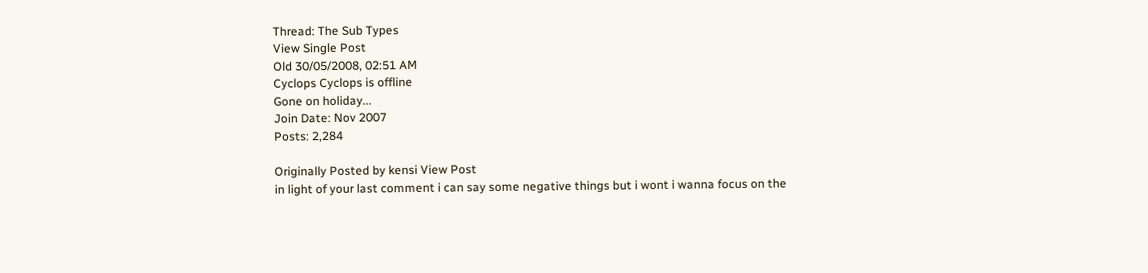Thread: The Sub Types
View Single Post
Old 30/05/2008, 02:51 AM
Cyclops Cyclops is offline
Gone on holiday...
Join Date: Nov 2007
Posts: 2,284

Originally Posted by kensi View Post
in light of your last comment i can say some negative things but i wont i wanna focus on the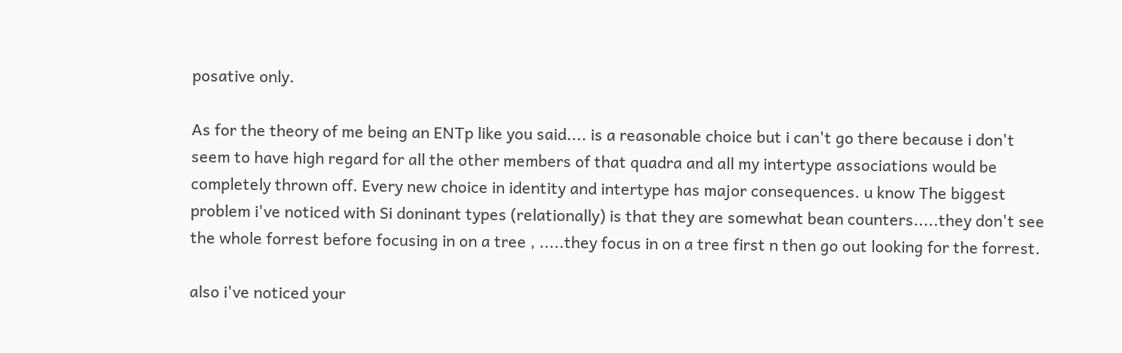posative only.

As for the theory of me being an ENTp like you said.... is a reasonable choice but i can't go there because i don't seem to have high regard for all the other members of that quadra and all my intertype associations would be completely thrown off. Every new choice in identity and intertype has major consequences. u know The biggest problem i've noticed with Si doninant types (relationally) is that they are somewhat bean counters.....they don't see the whole forrest before focusing in on a tree , .....they focus in on a tree first n then go out looking for the forrest.

also i've noticed your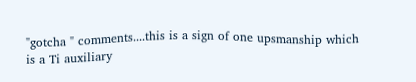"gotcha " comments....this is a sign of one upsmanship which is a Ti auxiliary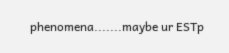phenomena.......maybe ur ESTp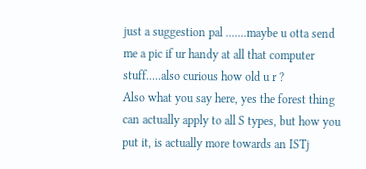just a suggestion pal .......maybe u otta send me a pic if ur handy at all that computer stuff.....also curious how old u r ?
Also what you say here, yes the forest thing can actually apply to all S types, but how you put it, is actually more towards an ISTj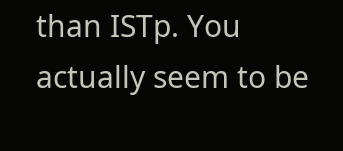than ISTp. You actually seem to be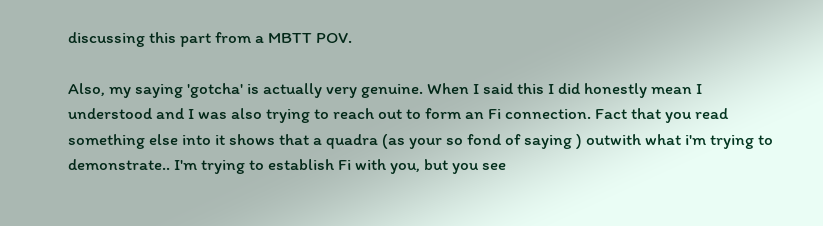discussing this part from a MBTT POV.

Also, my saying 'gotcha' is actually very genuine. When I said this I did honestly mean I understood and I was also trying to reach out to form an Fi connection. Fact that you read something else into it shows that a quadra (as your so fond of saying ) outwith what i'm trying to demonstrate.. I'm trying to establish Fi with you, but you see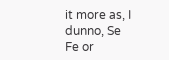it more as, I dunno, Se Fe or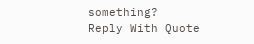something?
Reply With Quote